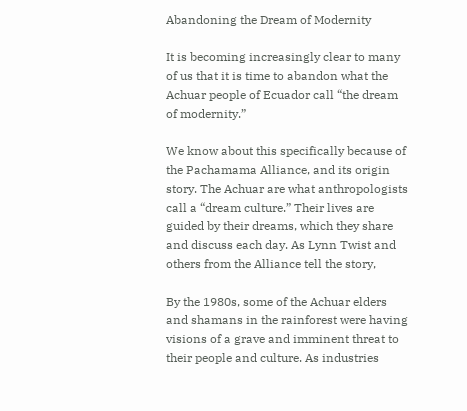Abandoning the Dream of Modernity

It is becoming increasingly clear to many of us that it is time to abandon what the Achuar people of Ecuador call “the dream of modernity.”

We know about this specifically because of the Pachamama Alliance, and its origin story. The Achuar are what anthropologists call a “dream culture.” Their lives are guided by their dreams, which they share and discuss each day. As Lynn Twist and others from the Alliance tell the story,

By the 1980s, some of the Achuar elders and shamans in the rainforest were having visions of a grave and imminent threat to their people and culture. As industries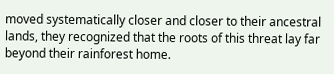moved systematically closer and closer to their ancestral lands, they recognized that the roots of this threat lay far beyond their rainforest home.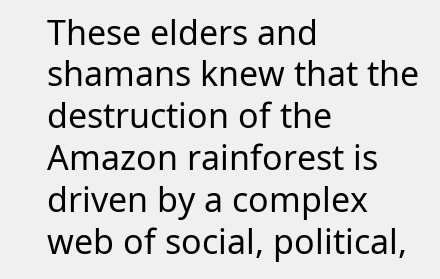These elders and shamans knew that the destruction of the Amazon rainforest is driven by a complex web of social, political,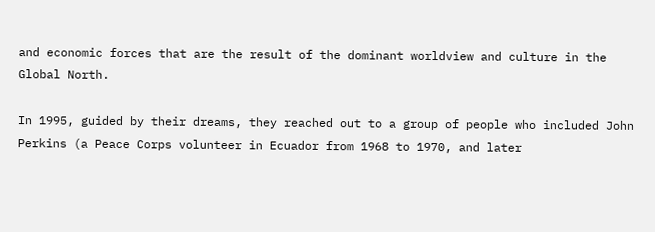and economic forces that are the result of the dominant worldview and culture in the Global North.

In 1995, guided by their dreams, they reached out to a group of people who included John Perkins (a Peace Corps volunteer in Ecuador from 1968 to 1970, and later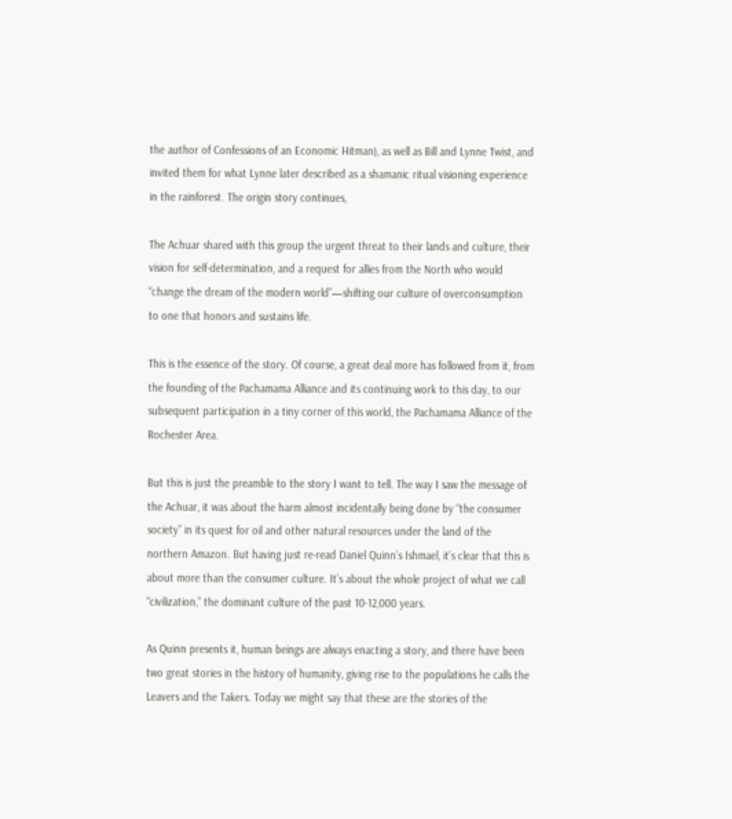the author of Confessions of an Economic Hitman), as well as Bill and Lynne Twist, and invited them for what Lynne later described as a shamanic ritual visioning experience in the rainforest. The origin story continues,

The Achuar shared with this group the urgent threat to their lands and culture, their vision for self-determination, and a request for allies from the North who would “change the dream of the modern world”—shifting our culture of overconsumption to one that honors and sustains life.

This is the essence of the story. Of course, a great deal more has followed from it, from the founding of the Pachamama Alliance and its continuing work to this day, to our subsequent participation in a tiny corner of this world, the Pachamama Alliance of the Rochester Area.

But this is just the preamble to the story I want to tell. The way I saw the message of the Achuar, it was about the harm almost incidentally being done by “the consumer society” in its quest for oil and other natural resources under the land of the northern Amazon. But having just re-read Daniel Quinn’s Ishmael, it’s clear that this is about more than the consumer culture. It’s about the whole project of what we call “civilization,” the dominant culture of the past 10-12,000 years.

As Quinn presents it, human beings are always enacting a story, and there have been two great stories in the history of humanity, giving rise to the populations he calls the Leavers and the Takers. Today we might say that these are the stories of the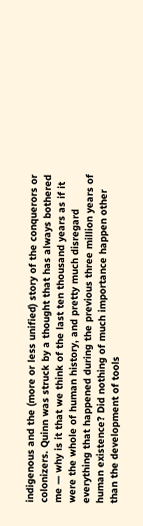indigenous and the (more or less unified) story of the conquerors or colonizers. Quinn was struck by a thought that has always bothered me — why is it that we think of the last ten thousand years as if it were the whole of human history, and pretty much disregard everything that happened during the previous three million years of human existence? Did nothing of much importance happen other than the development of tools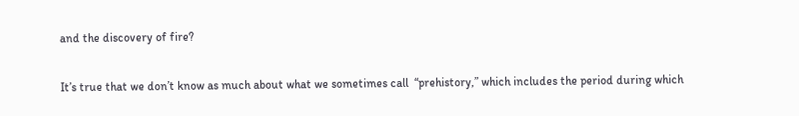and the discovery of fire?

It’s true that we don’t know as much about what we sometimes call  “prehistory,” which includes the period during which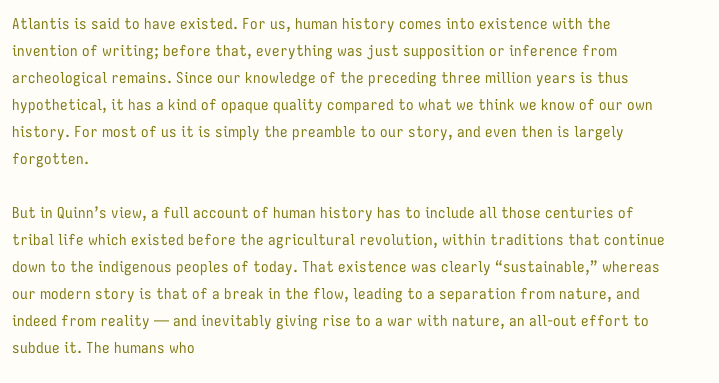Atlantis is said to have existed. For us, human history comes into existence with the invention of writing; before that, everything was just supposition or inference from archeological remains. Since our knowledge of the preceding three million years is thus hypothetical, it has a kind of opaque quality compared to what we think we know of our own history. For most of us it is simply the preamble to our story, and even then is largely forgotten.

But in Quinn’s view, a full account of human history has to include all those centuries of tribal life which existed before the agricultural revolution, within traditions that continue down to the indigenous peoples of today. That existence was clearly “sustainable,” whereas our modern story is that of a break in the flow, leading to a separation from nature, and indeed from reality — and inevitably giving rise to a war with nature, an all-out effort to subdue it. The humans who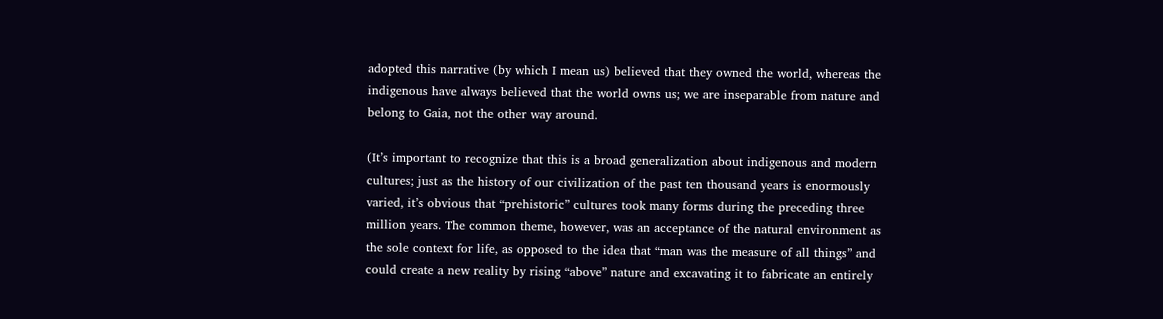adopted this narrative (by which I mean us) believed that they owned the world, whereas the indigenous have always believed that the world owns us; we are inseparable from nature and belong to Gaia, not the other way around.

(It’s important to recognize that this is a broad generalization about indigenous and modern cultures; just as the history of our civilization of the past ten thousand years is enormously varied, it’s obvious that “prehistoric” cultures took many forms during the preceding three million years. The common theme, however, was an acceptance of the natural environment as the sole context for life, as opposed to the idea that “man was the measure of all things” and could create a new reality by rising “above” nature and excavating it to fabricate an entirely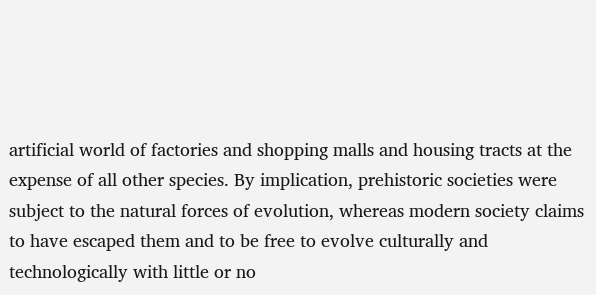artificial world of factories and shopping malls and housing tracts at the expense of all other species. By implication, prehistoric societies were subject to the natural forces of evolution, whereas modern society claims to have escaped them and to be free to evolve culturally and technologically with little or no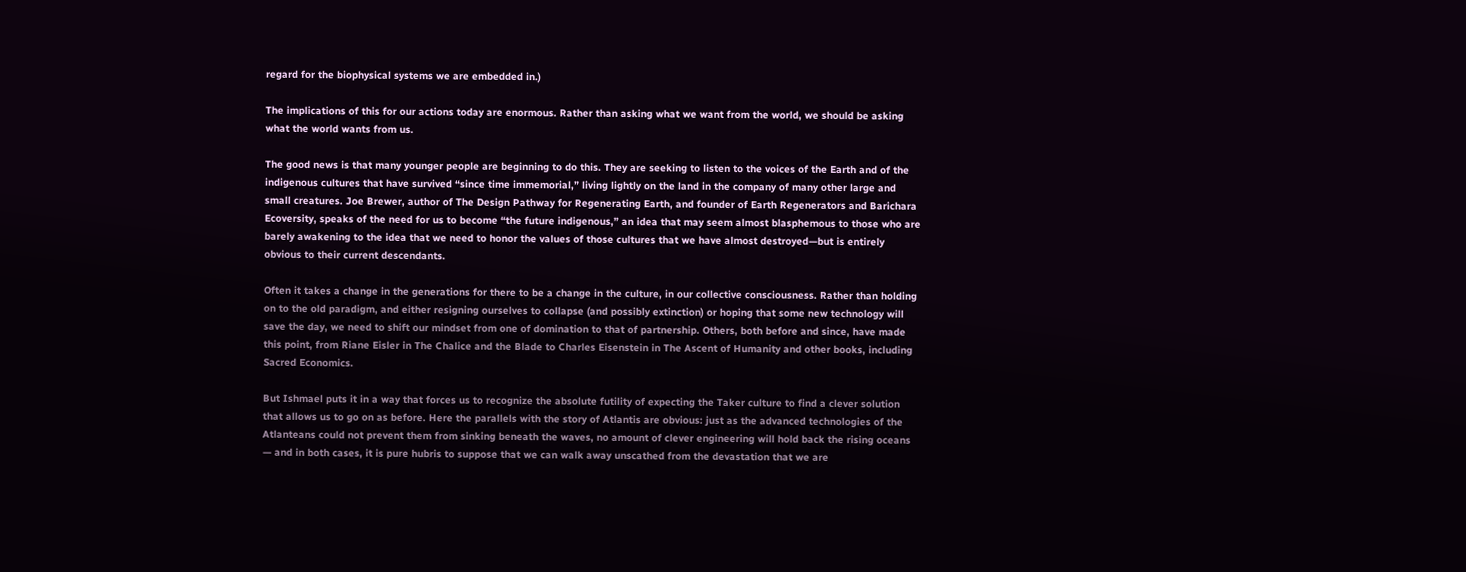regard for the biophysical systems we are embedded in.)

The implications of this for our actions today are enormous. Rather than asking what we want from the world, we should be asking what the world wants from us.

The good news is that many younger people are beginning to do this. They are seeking to listen to the voices of the Earth and of the indigenous cultures that have survived “since time immemorial,” living lightly on the land in the company of many other large and small creatures. Joe Brewer, author of The Design Pathway for Regenerating Earth, and founder of Earth Regenerators and Barichara Ecoversity, speaks of the need for us to become “the future indigenous,” an idea that may seem almost blasphemous to those who are barely awakening to the idea that we need to honor the values of those cultures that we have almost destroyed—but is entirely obvious to their current descendants.

Often it takes a change in the generations for there to be a change in the culture, in our collective consciousness. Rather than holding on to the old paradigm, and either resigning ourselves to collapse (and possibly extinction) or hoping that some new technology will save the day, we need to shift our mindset from one of domination to that of partnership. Others, both before and since, have made this point, from Riane Eisler in The Chalice and the Blade to Charles Eisenstein in The Ascent of Humanity and other books, including Sacred Economics.

But Ishmael puts it in a way that forces us to recognize the absolute futility of expecting the Taker culture to find a clever solution that allows us to go on as before. Here the parallels with the story of Atlantis are obvious: just as the advanced technologies of the Atlanteans could not prevent them from sinking beneath the waves, no amount of clever engineering will hold back the rising oceans — and in both cases, it is pure hubris to suppose that we can walk away unscathed from the devastation that we are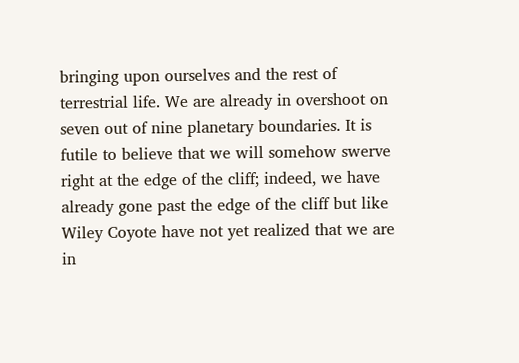bringing upon ourselves and the rest of terrestrial life. We are already in overshoot on seven out of nine planetary boundaries. It is futile to believe that we will somehow swerve right at the edge of the cliff; indeed, we have already gone past the edge of the cliff but like Wiley Coyote have not yet realized that we are in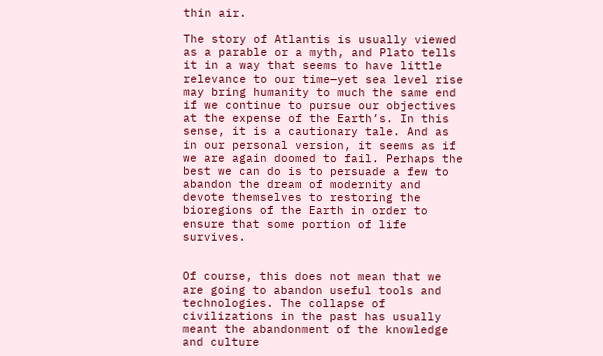thin air.

The story of Atlantis is usually viewed as a parable or a myth, and Plato tells it in a way that seems to have little relevance to our time—yet sea level rise may bring humanity to much the same end if we continue to pursue our objectives at the expense of the Earth’s. In this sense, it is a cautionary tale. And as in our personal version, it seems as if we are again doomed to fail. Perhaps the best we can do is to persuade a few to abandon the dream of modernity and devote themselves to restoring the bioregions of the Earth in order to ensure that some portion of life survives.


Of course, this does not mean that we are going to abandon useful tools and technologies. The collapse of civilizations in the past has usually meant the abandonment of the knowledge and culture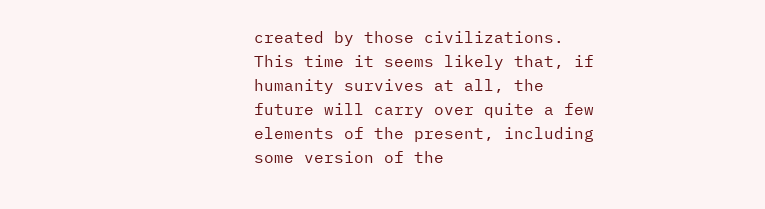created by those civilizations. This time it seems likely that, if humanity survives at all, the future will carry over quite a few elements of the present, including some version of the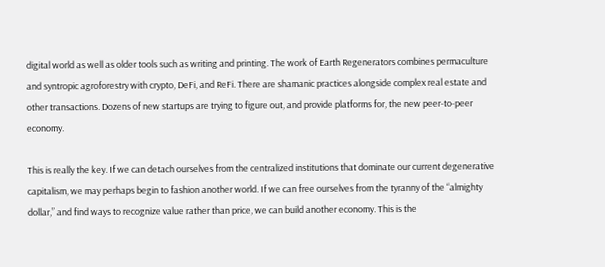digital world as well as older tools such as writing and printing. The work of Earth Regenerators combines permaculture and syntropic agroforestry with crypto, DeFi, and ReFi. There are shamanic practices alongside complex real estate and other transactions. Dozens of new startups are trying to figure out, and provide platforms for, the new peer-to-peer economy.

This is really the key. If we can detach ourselves from the centralized institutions that dominate our current degenerative capitalism, we may perhaps begin to fashion another world. If we can free ourselves from the tyranny of the “almighty dollar,” and find ways to recognize value rather than price, we can build another economy. This is the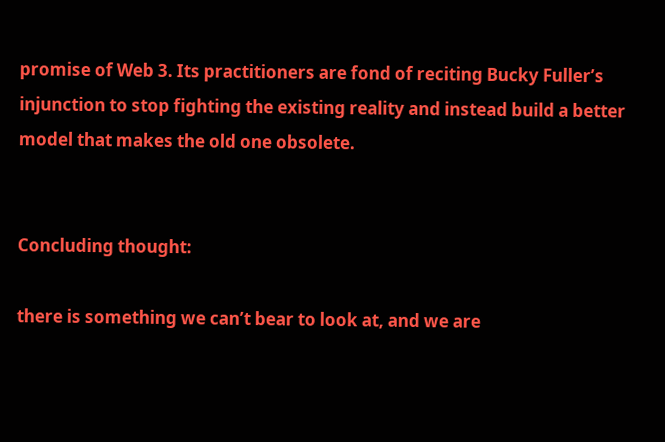promise of Web 3. Its practitioners are fond of reciting Bucky Fuller’s injunction to stop fighting the existing reality and instead build a better model that makes the old one obsolete.


Concluding thought:

there is something we can’t bear to look at, and we are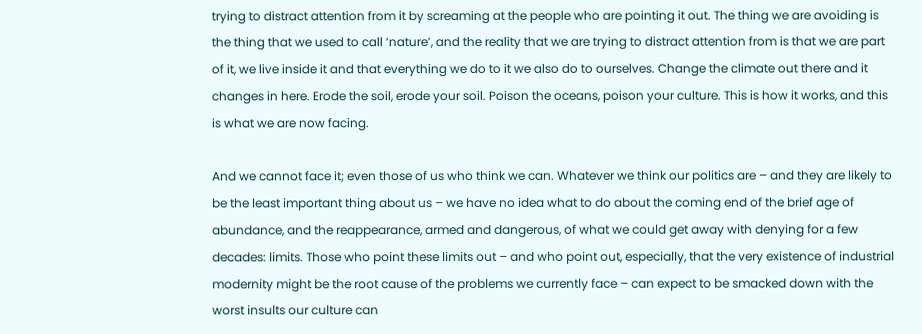trying to distract attention from it by screaming at the people who are pointing it out. The thing we are avoiding is the thing that we used to call ‘nature’, and the reality that we are trying to distract attention from is that we are part of it, we live inside it and that everything we do to it we also do to ourselves. Change the climate out there and it changes in here. Erode the soil, erode your soil. Poison the oceans, poison your culture. This is how it works, and this is what we are now facing.

And we cannot face it; even those of us who think we can. Whatever we think our politics are – and they are likely to be the least important thing about us – we have no idea what to do about the coming end of the brief age of abundance, and the reappearance, armed and dangerous, of what we could get away with denying for a few decades: limits. Those who point these limits out – and who point out, especially, that the very existence of industrial modernity might be the root cause of the problems we currently face – can expect to be smacked down with the worst insults our culture can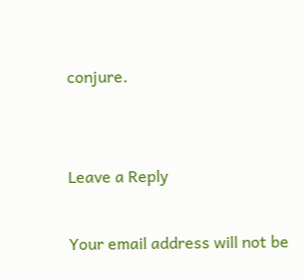conjure.


Leave a Reply

Your email address will not be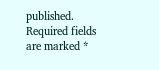published. Required fields are marked *